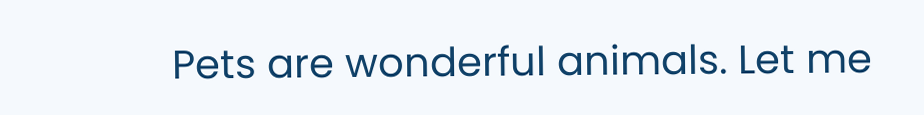Pets are wonderful animals. Let me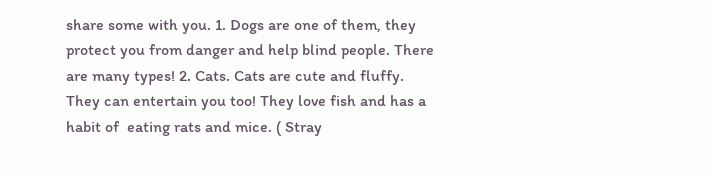share some with you. 1. Dogs are one of them, they protect you from danger and help blind people. There are many types! 2. Cats. Cats are cute and fluffy. They can entertain you too! They love fish and has a habit of  eating rats and mice. ( Stray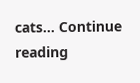cats… Continue reading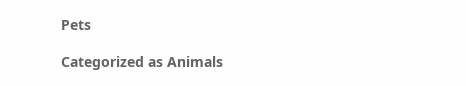Pets

Categorized as Animals